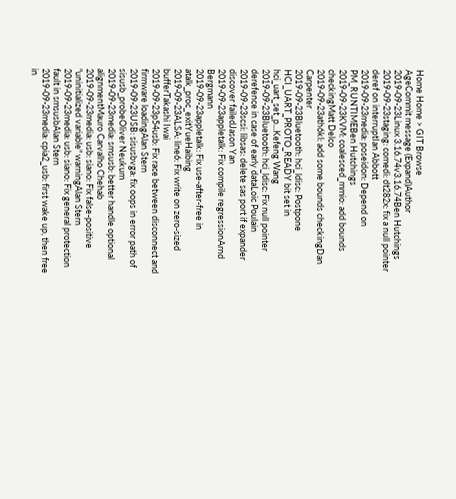Home Home > GIT Browse
AgeCommit message (Expand)Author
2019-09-23Linux 3.16.74v3.16.74Ben Hutchings
2019-09-23staging: comedi: dt282x: fix a null pointer deref on interruptIan Abbott
2019-09-23media: poseidon: Depend on PM_RUNTIMEBen Hutchings
2019-09-23KVM: coalesced_mmio: add bounds checkingMatt Delco
2019-09-23ath6kl: add some bounds checkingDan Carpenter
2019-09-23Bluetooth: hci_ldisc: Postpone HCI_UART_PROTO_READY bit set in hci_uart_set_p...Kefeng Wang
2019-09-23Bluetooth: hci_ldisc: Fix null pointer derefence in case of early dataLoic Poulain
2019-09-23scsi: libsas: delete sas port if expander discover failedJason Yan
2019-09-23appletalk: Fix compile regressionArnd Bergmann
2019-09-23appletalk: Fix use-after-free in atalk_proc_exitYueHaibing
2019-09-23ALSA: line6: Fix write on zero-sized bufferTakashi Iwai
2019-09-23p54usb: Fix race between disconnect and firmware loadingAlan Stern
2019-09-23USB: sisusbvga: fix oops in error path of sisusb_probeOliver Neukum
2019-09-23media: smsusb: better handle optional alignmentMauro Carvalho Chehab
2019-09-23media: usb: siano: Fix false-positive "uninitialized variable" warningAlan Stern
2019-09-23media: usb: siano: Fix general protection fault in smsusbAlan Stern
2019-09-23media: cpia2_usb: first wake up, then free in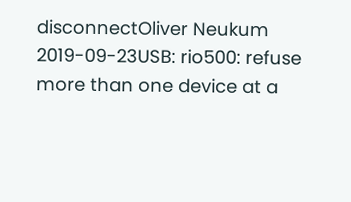disconnectOliver Neukum
2019-09-23USB: rio500: refuse more than one device at a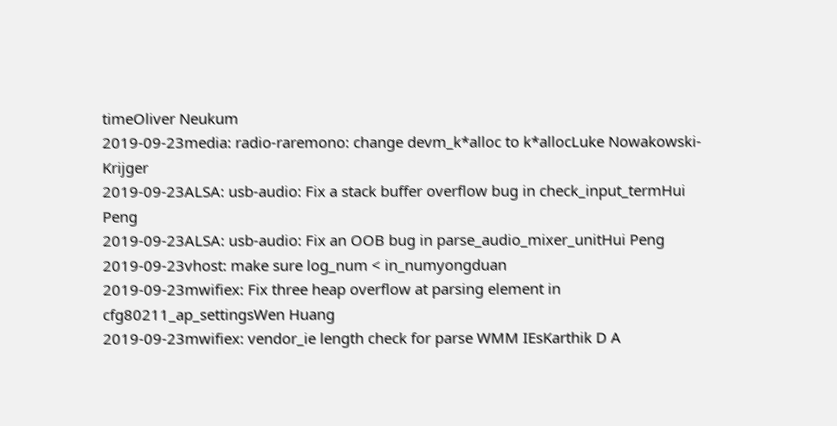timeOliver Neukum
2019-09-23media: radio-raremono: change devm_k*alloc to k*allocLuke Nowakowski-Krijger
2019-09-23ALSA: usb-audio: Fix a stack buffer overflow bug in check_input_termHui Peng
2019-09-23ALSA: usb-audio: Fix an OOB bug in parse_audio_mixer_unitHui Peng
2019-09-23vhost: make sure log_num < in_numyongduan
2019-09-23mwifiex: Fix three heap overflow at parsing element in cfg80211_ap_settingsWen Huang
2019-09-23mwifiex: vendor_ie length check for parse WMM IEsKarthik D A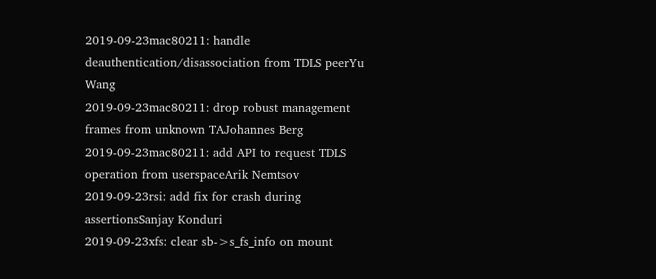2019-09-23mac80211: handle deauthentication/disassociation from TDLS peerYu Wang
2019-09-23mac80211: drop robust management frames from unknown TAJohannes Berg
2019-09-23mac80211: add API to request TDLS operation from userspaceArik Nemtsov
2019-09-23rsi: add fix for crash during assertionsSanjay Konduri
2019-09-23xfs: clear sb->s_fs_info on mount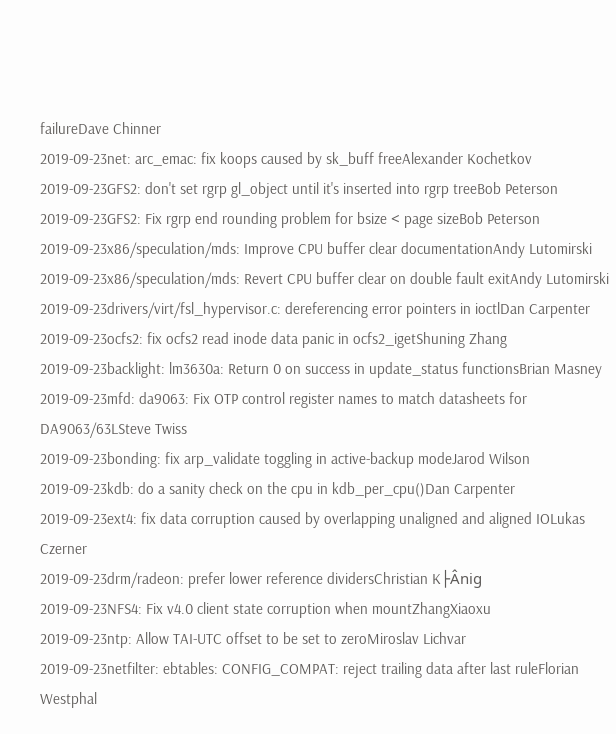failureDave Chinner
2019-09-23net: arc_emac: fix koops caused by sk_buff freeAlexander Kochetkov
2019-09-23GFS2: don't set rgrp gl_object until it's inserted into rgrp treeBob Peterson
2019-09-23GFS2: Fix rgrp end rounding problem for bsize < page sizeBob Peterson
2019-09-23x86/speculation/mds: Improve CPU buffer clear documentationAndy Lutomirski
2019-09-23x86/speculation/mds: Revert CPU buffer clear on double fault exitAndy Lutomirski
2019-09-23drivers/virt/fsl_hypervisor.c: dereferencing error pointers in ioctlDan Carpenter
2019-09-23ocfs2: fix ocfs2 read inode data panic in ocfs2_igetShuning Zhang
2019-09-23backlight: lm3630a: Return 0 on success in update_status functionsBrian Masney
2019-09-23mfd: da9063: Fix OTP control register names to match datasheets for DA9063/63LSteve Twiss
2019-09-23bonding: fix arp_validate toggling in active-backup modeJarod Wilson
2019-09-23kdb: do a sanity check on the cpu in kdb_per_cpu()Dan Carpenter
2019-09-23ext4: fix data corruption caused by overlapping unaligned and aligned IOLukas Czerner
2019-09-23drm/radeon: prefer lower reference dividersChristian K├Ânig
2019-09-23NFS4: Fix v4.0 client state corruption when mountZhangXiaoxu
2019-09-23ntp: Allow TAI-UTC offset to be set to zeroMiroslav Lichvar
2019-09-23netfilter: ebtables: CONFIG_COMPAT: reject trailing data after last ruleFlorian Westphal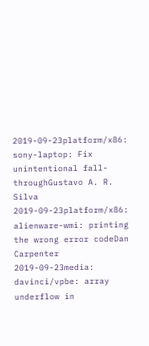2019-09-23platform/x86: sony-laptop: Fix unintentional fall-throughGustavo A. R. Silva
2019-09-23platform/x86: alienware-wmi: printing the wrong error codeDan Carpenter
2019-09-23media: davinci/vpbe: array underflow in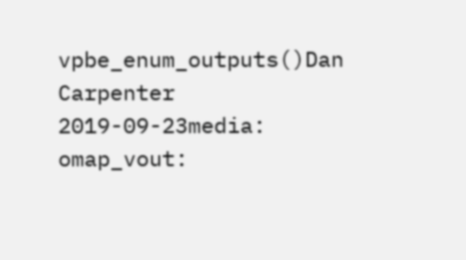vpbe_enum_outputs()Dan Carpenter
2019-09-23media: omap_vout: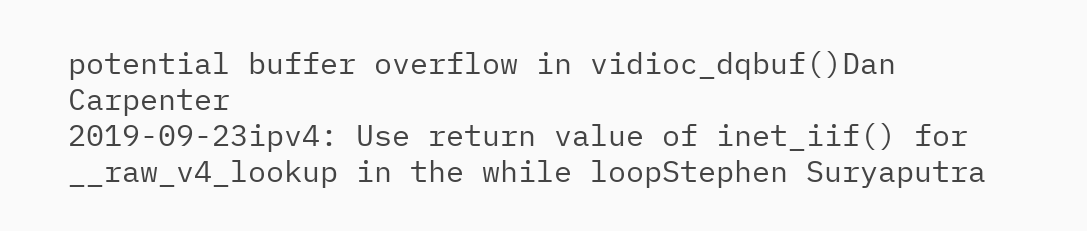potential buffer overflow in vidioc_dqbuf()Dan Carpenter
2019-09-23ipv4: Use return value of inet_iif() for __raw_v4_lookup in the while loopStephen Suryaputra